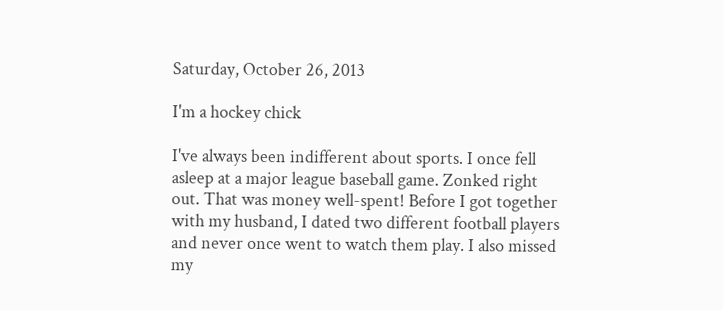Saturday, October 26, 2013

I'm a hockey chick

I've always been indifferent about sports. I once fell asleep at a major league baseball game. Zonked right out. That was money well-spent! Before I got together with my husband, I dated two different football players and never once went to watch them play. I also missed my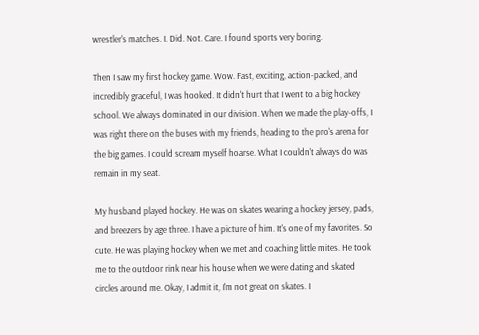wrestler's matches. I. Did. Not. Care. I found sports very boring.

Then I saw my first hockey game. Wow. Fast, exciting, action-packed, and incredibly graceful, I was hooked. It didn't hurt that I went to a big hockey school. We always dominated in our division. When we made the play-offs, I was right there on the buses with my friends, heading to the pro's arena for the big games. I could scream myself hoarse. What I couldn't always do was remain in my seat.

My husband played hockey. He was on skates wearing a hockey jersey, pads, and breezers by age three. I have a picture of him. It's one of my favorites. So cute. He was playing hockey when we met and coaching little mites. He took me to the outdoor rink near his house when we were dating and skated circles around me. Okay, I admit it, I'm not great on skates. I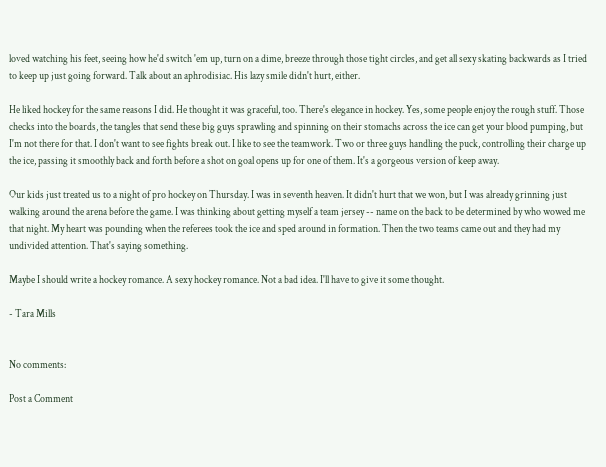loved watching his feet, seeing how he'd switch 'em up, turn on a dime, breeze through those tight circles, and get all sexy skating backwards as I tried to keep up just going forward. Talk about an aphrodisiac. His lazy smile didn't hurt, either.

He liked hockey for the same reasons I did. He thought it was graceful, too. There's elegance in hockey. Yes, some people enjoy the rough stuff. Those checks into the boards, the tangles that send these big guys sprawling and spinning on their stomachs across the ice can get your blood pumping, but I'm not there for that. I don't want to see fights break out. I like to see the teamwork. Two or three guys handling the puck, controlling their charge up the ice, passing it smoothly back and forth before a shot on goal opens up for one of them. It's a gorgeous version of keep away.

Our kids just treated us to a night of pro hockey on Thursday. I was in seventh heaven. It didn't hurt that we won, but I was already grinning just walking around the arena before the game. I was thinking about getting myself a team jersey -- name on the back to be determined by who wowed me that night. My heart was pounding when the referees took the ice and sped around in formation. Then the two teams came out and they had my undivided attention. That's saying something.

Maybe I should write a hockey romance. A sexy hockey romance. Not a bad idea. I'll have to give it some thought.

- Tara Mills


No comments:

Post a Comment